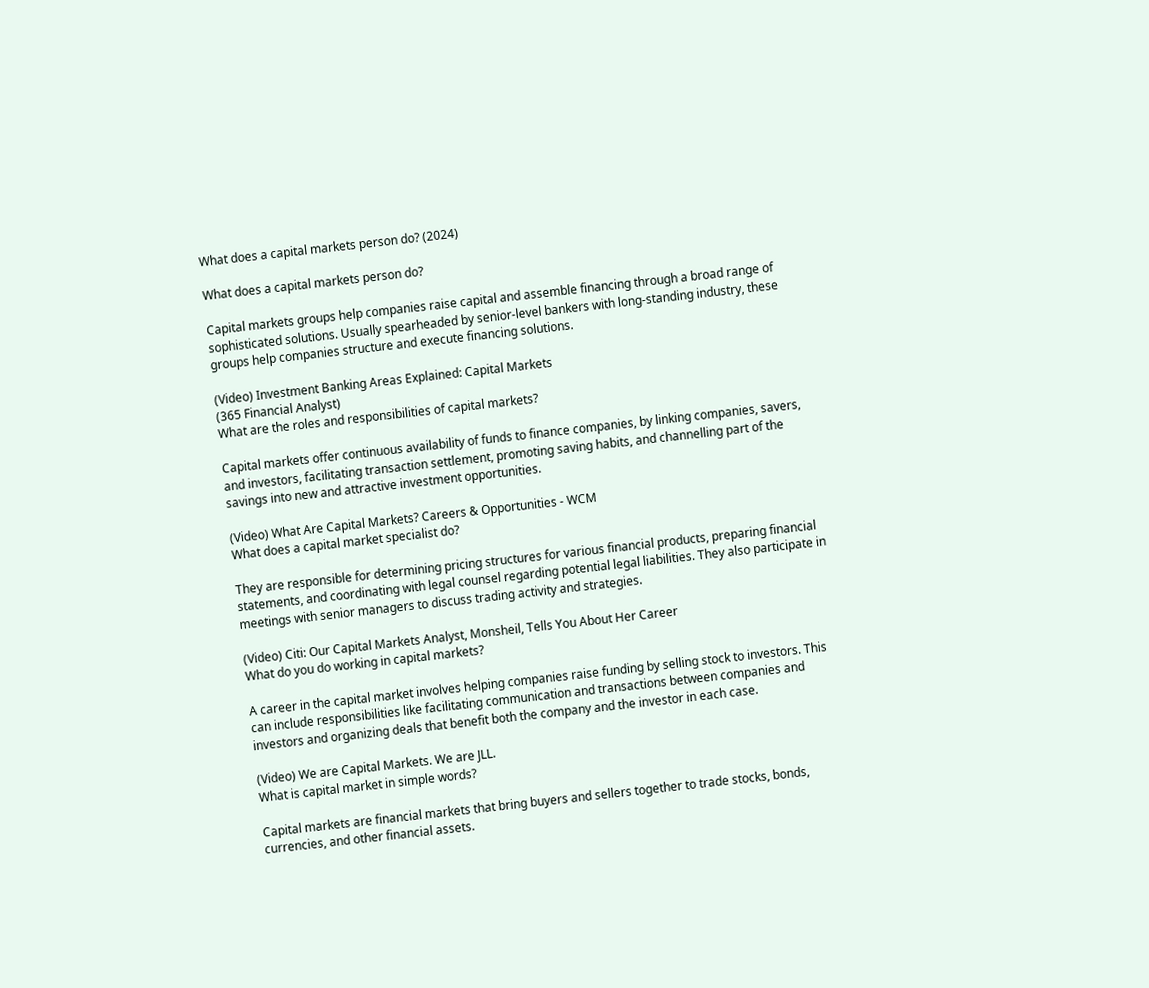What does a capital markets person do? (2024)

What does a capital markets person do?

Capital markets groups help companies raise capital and assemble financing through a broad range of sophisticated solutions. Usually spearheaded by senior-level bankers with long-standing industry, these groups help companies structure and execute financing solutions.

(Video) Investment Banking Areas Explained: Capital Markets
(365 Financial Analyst)
What are the roles and responsibilities of capital markets?

Capital markets offer continuous availability of funds to finance companies, by linking companies, savers, and investors, facilitating transaction settlement, promoting saving habits, and channelling part of the savings into new and attractive investment opportunities.

(Video) What Are Capital Markets? Careers & Opportunities - WCM
What does a capital market specialist do?

They are responsible for determining pricing structures for various financial products, preparing financial statements, and coordinating with legal counsel regarding potential legal liabilities. They also participate in meetings with senior managers to discuss trading activity and strategies.

(Video) Citi: Our Capital Markets Analyst, Monsheil, Tells You About Her Career
What do you do working in capital markets?

A career in the capital market involves helping companies raise funding by selling stock to investors. This can include responsibilities like facilitating communication and transactions between companies and investors and organizing deals that benefit both the company and the investor in each case.

(Video) We are Capital Markets. We are JLL.
What is capital market in simple words?

Capital markets are financial markets that bring buyers and sellers together to trade stocks, bonds, currencies, and other financial assets.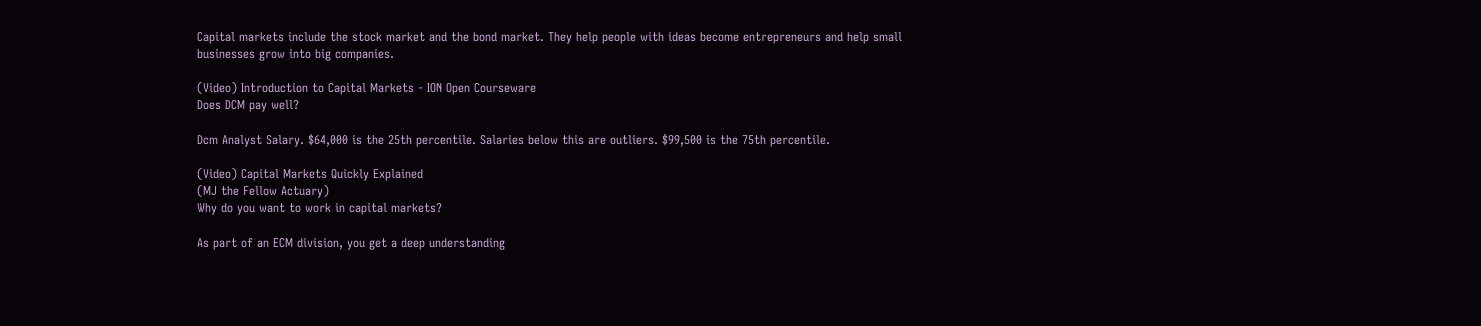Capital markets include the stock market and the bond market. They help people with ideas become entrepreneurs and help small businesses grow into big companies.

(Video) Introduction to Capital Markets - ION Open Courseware
Does DCM pay well?

Dcm Analyst Salary. $64,000 is the 25th percentile. Salaries below this are outliers. $99,500 is the 75th percentile.

(Video) Capital Markets Quickly Explained
(MJ the Fellow Actuary)
Why do you want to work in capital markets?

As part of an ECM division, you get a deep understanding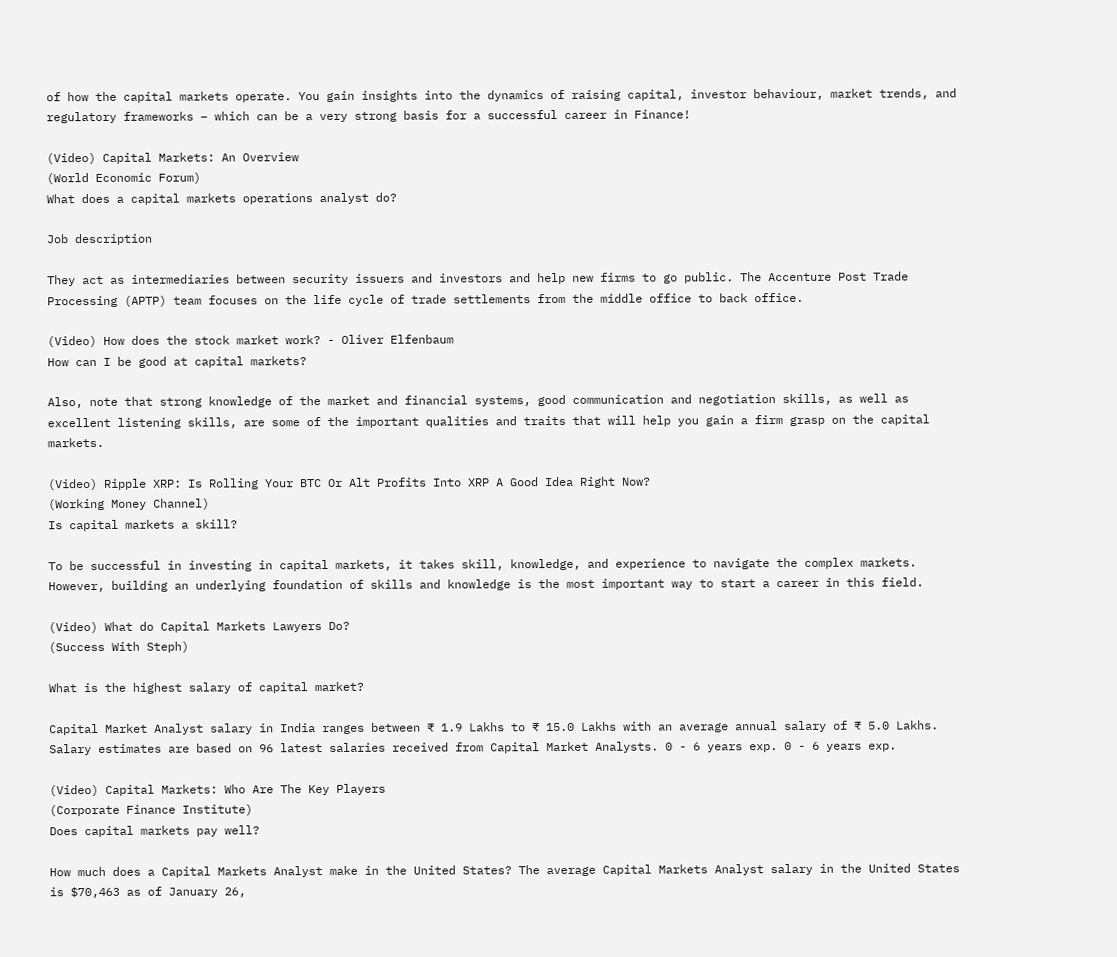of how the capital markets operate. You gain insights into the dynamics of raising capital, investor behaviour, market trends, and regulatory frameworks – which can be a very strong basis for a successful career in Finance!

(Video) Capital Markets: An Overview
(World Economic Forum)
What does a capital markets operations analyst do?

Job description

They act as intermediaries between security issuers and investors and help new firms to go public. The Accenture Post Trade Processing (APTP) team focuses on the life cycle of trade settlements from the middle office to back office.

(Video) How does the stock market work? - Oliver Elfenbaum
How can I be good at capital markets?

Also, note that strong knowledge of the market and financial systems, good communication and negotiation skills, as well as excellent listening skills, are some of the important qualities and traits that will help you gain a firm grasp on the capital markets.

(Video) Ripple XRP: Is Rolling Your BTC Or Alt Profits Into XRP A Good Idea Right Now?
(Working Money Channel)
Is capital markets a skill?

To be successful in investing in capital markets, it takes skill, knowledge, and experience to navigate the complex markets. However, building an underlying foundation of skills and knowledge is the most important way to start a career in this field.

(Video) What do Capital Markets Lawyers Do?
(Success With Steph)

What is the highest salary of capital market?

Capital Market Analyst salary in India ranges between ₹ 1.9 Lakhs to ₹ 15.0 Lakhs with an average annual salary of ₹ 5.0 Lakhs. Salary estimates are based on 96 latest salaries received from Capital Market Analysts. 0 - 6 years exp. 0 - 6 years exp.

(Video) Capital Markets: Who Are The Key Players
(Corporate Finance Institute)
Does capital markets pay well?

How much does a Capital Markets Analyst make in the United States? The average Capital Markets Analyst salary in the United States is $70,463 as of January 26,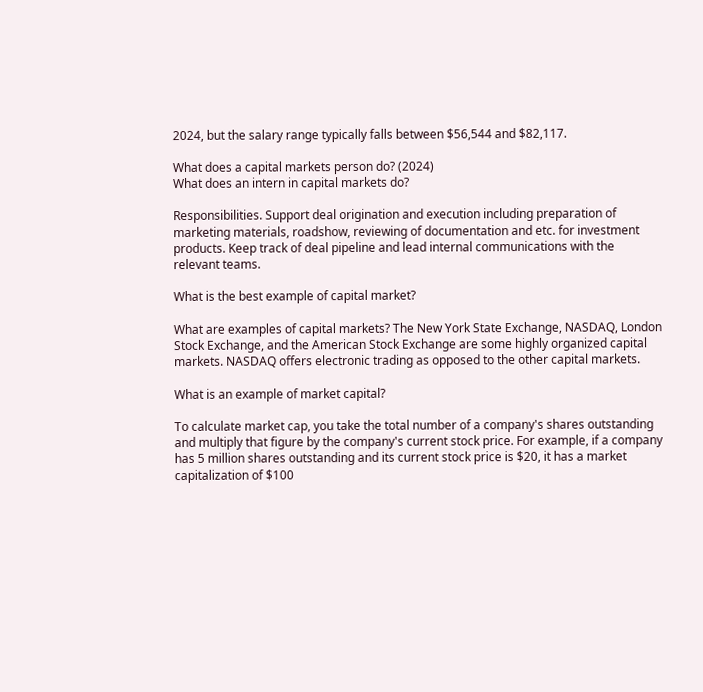2024, but the salary range typically falls between $56,544 and $82,117.

What does a capital markets person do? (2024)
What does an intern in capital markets do?

Responsibilities. Support deal origination and execution including preparation of marketing materials, roadshow, reviewing of documentation and etc. for investment products. Keep track of deal pipeline and lead internal communications with the relevant teams.

What is the best example of capital market?

What are examples of capital markets? The New York State Exchange, NASDAQ, London Stock Exchange, and the American Stock Exchange are some highly organized capital markets. NASDAQ offers electronic trading as opposed to the other capital markets.

What is an example of market capital?

To calculate market cap, you take the total number of a company's shares outstanding and multiply that figure by the company's current stock price. For example, if a company has 5 million shares outstanding and its current stock price is $20, it has a market capitalization of $100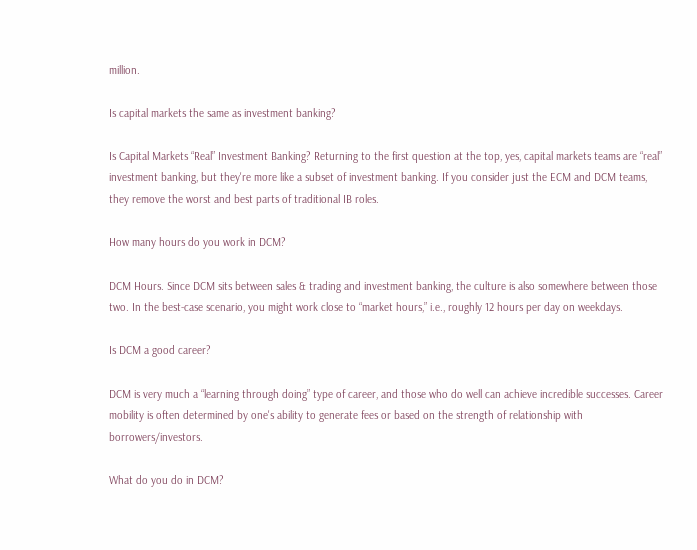million.

Is capital markets the same as investment banking?

Is Capital Markets “Real” Investment Banking? Returning to the first question at the top, yes, capital markets teams are “real” investment banking, but they're more like a subset of investment banking. If you consider just the ECM and DCM teams, they remove the worst and best parts of traditional IB roles.

How many hours do you work in DCM?

DCM Hours. Since DCM sits between sales & trading and investment banking, the culture is also somewhere between those two. In the best-case scenario, you might work close to “market hours,” i.e., roughly 12 hours per day on weekdays.

Is DCM a good career?

DCM is very much a “learning through doing” type of career, and those who do well can achieve incredible successes. Career mobility is often determined by one's ability to generate fees or based on the strength of relationship with borrowers/investors.

What do you do in DCM?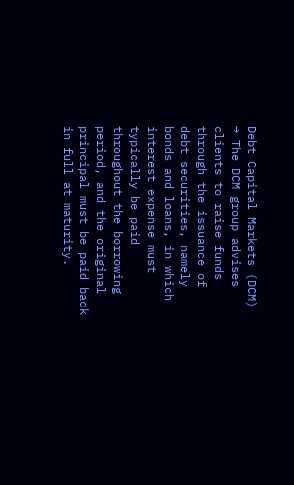Debt Capital Markets (DCM) → The DCM group advises clients to raise funds through the issuance of debt securities, namely bonds and loans, in which interest expense must typically be paid throughout the borrowing period, and the original principal must be paid back in full at maturity.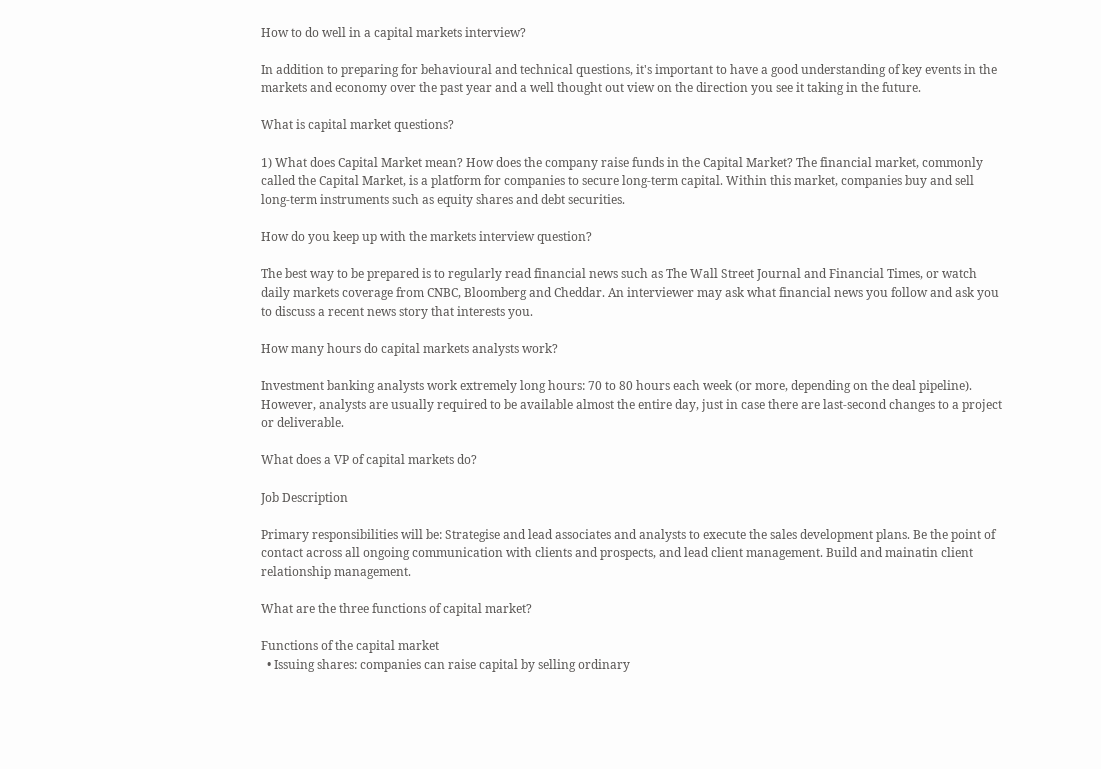How to do well in a capital markets interview?

In addition to preparing for behavioural and technical questions, it's important to have a good understanding of key events in the markets and economy over the past year and a well thought out view on the direction you see it taking in the future.

What is capital market questions?

1) What does Capital Market mean? How does the company raise funds in the Capital Market? The financial market, commonly called the Capital Market, is a platform for companies to secure long-term capital. Within this market, companies buy and sell long-term instruments such as equity shares and debt securities.

How do you keep up with the markets interview question?

The best way to be prepared is to regularly read financial news such as The Wall Street Journal and Financial Times, or watch daily markets coverage from CNBC, Bloomberg and Cheddar. An interviewer may ask what financial news you follow and ask you to discuss a recent news story that interests you.

How many hours do capital markets analysts work?

Investment banking analysts work extremely long hours: 70 to 80 hours each week (or more, depending on the deal pipeline). However, analysts are usually required to be available almost the entire day, just in case there are last-second changes to a project or deliverable.

What does a VP of capital markets do?

Job Description

Primary responsibilities will be: Strategise and lead associates and analysts to execute the sales development plans. Be the point of contact across all ongoing communication with clients and prospects, and lead client management. Build and mainatin client relationship management.

What are the three functions of capital market?

Functions of the capital market
  • Issuing shares: companies can raise capital by selling ordinary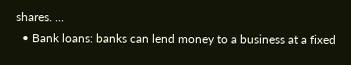shares. ...
  • Bank loans: banks can lend money to a business at a fixed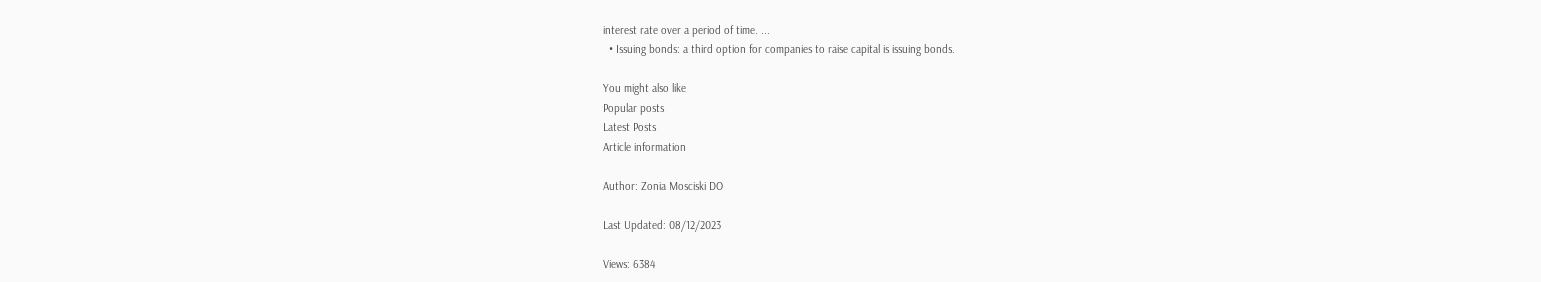interest rate over a period of time. ...
  • Issuing bonds: a third option for companies to raise capital is issuing bonds.

You might also like
Popular posts
Latest Posts
Article information

Author: Zonia Mosciski DO

Last Updated: 08/12/2023

Views: 6384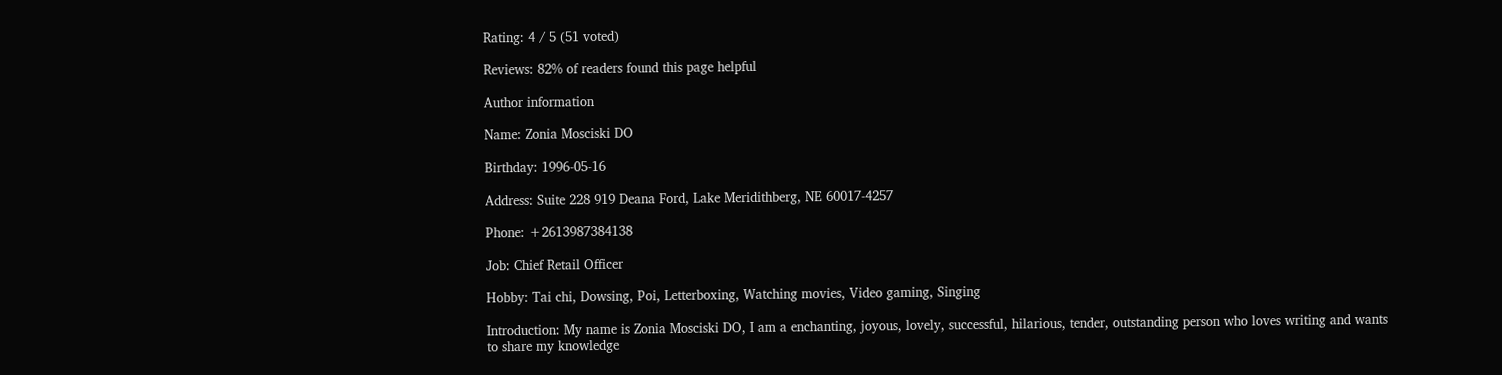Rating: 4 / 5 (51 voted)

Reviews: 82% of readers found this page helpful

Author information

Name: Zonia Mosciski DO

Birthday: 1996-05-16

Address: Suite 228 919 Deana Ford, Lake Meridithberg, NE 60017-4257

Phone: +2613987384138

Job: Chief Retail Officer

Hobby: Tai chi, Dowsing, Poi, Letterboxing, Watching movies, Video gaming, Singing

Introduction: My name is Zonia Mosciski DO, I am a enchanting, joyous, lovely, successful, hilarious, tender, outstanding person who loves writing and wants to share my knowledge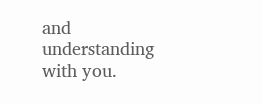and understanding with you.